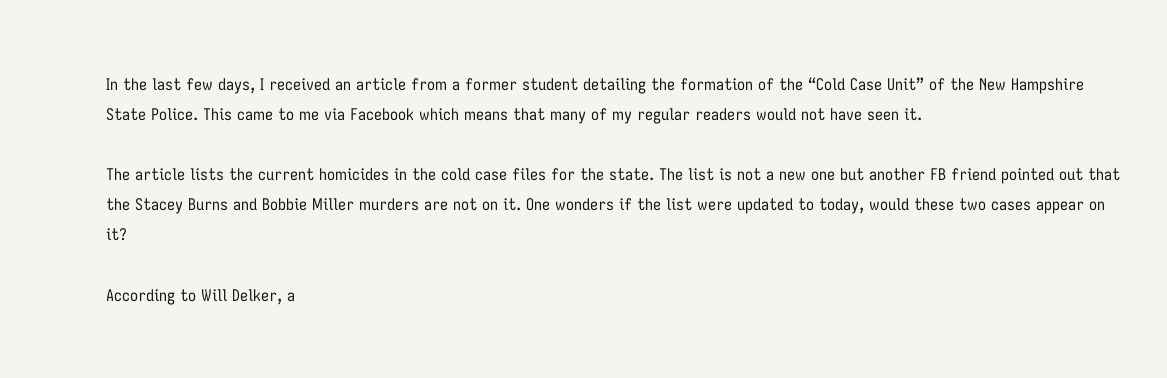In the last few days, I received an article from a former student detailing the formation of the “Cold Case Unit” of the New Hampshire State Police. This came to me via Facebook which means that many of my regular readers would not have seen it.

The article lists the current homicides in the cold case files for the state. The list is not a new one but another FB friend pointed out that the Stacey Burns and Bobbie Miller murders are not on it. One wonders if the list were updated to today, would these two cases appear on it?

According to Will Delker, a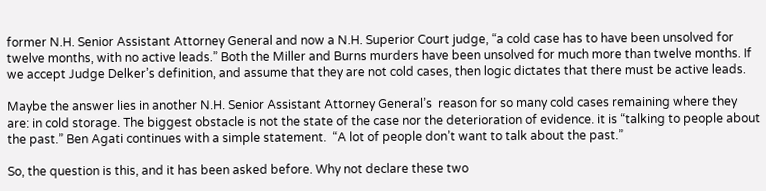former N.H. Senior Assistant Attorney General and now a N.H. Superior Court judge, “a cold case has to have been unsolved for twelve months, with no active leads.” Both the Miller and Burns murders have been unsolved for much more than twelve months. If we accept Judge Delker’s definition, and assume that they are not cold cases, then logic dictates that there must be active leads.

Maybe the answer lies in another N.H. Senior Assistant Attorney General’s  reason for so many cold cases remaining where they are: in cold storage. The biggest obstacle is not the state of the case nor the deterioration of evidence. it is “talking to people about the past.” Ben Agati continues with a simple statement.  “A lot of people don’t want to talk about the past.”

So, the question is this, and it has been asked before. Why not declare these two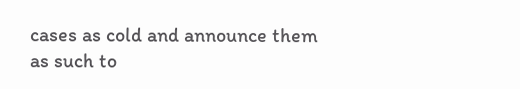cases as cold and announce them as such to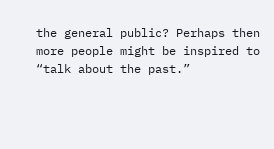the general public? Perhaps then more people might be inspired to “talk about the past.”